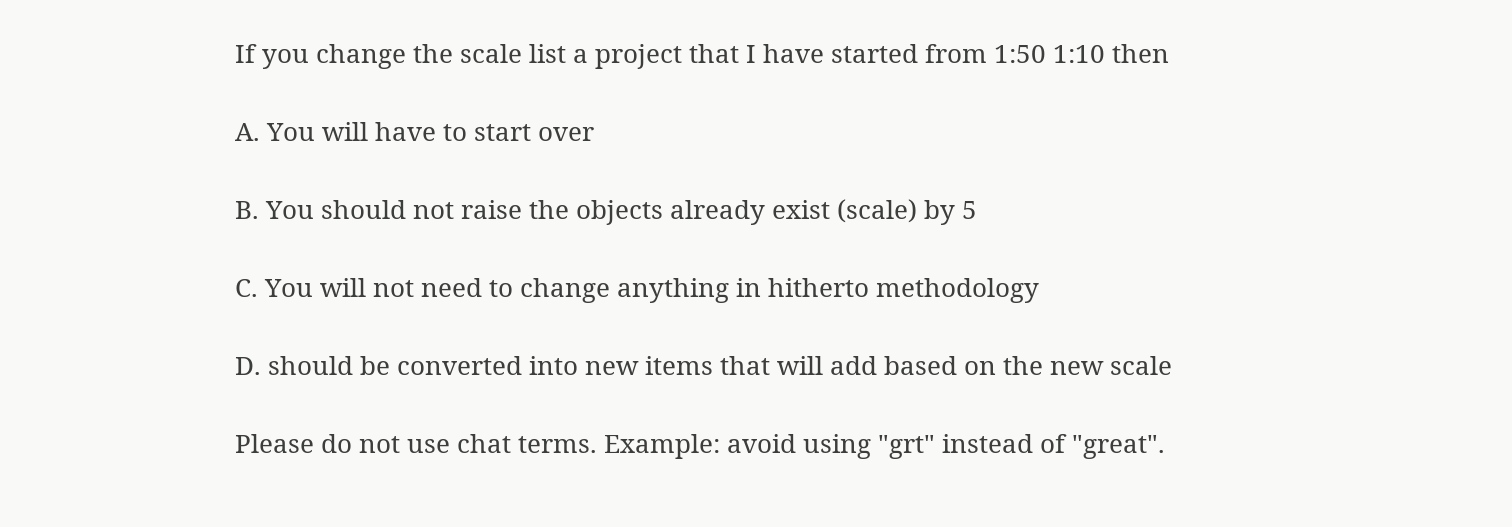If you change the scale list a project that I have started from 1:50 1:10 then

A. You will have to start over

B. You should not raise the objects already exist (scale) by 5

C. You will not need to change anything in hitherto methodology

D. should be converted into new items that will add based on the new scale

Please do not use chat terms. Example: avoid using "grt" instead of "great".